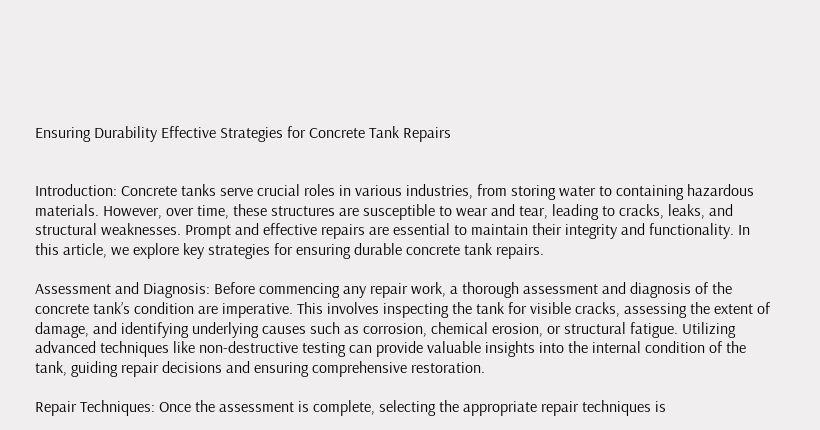Ensuring Durability Effective Strategies for Concrete Tank Repairs


Introduction: Concrete tanks serve crucial roles in various industries, from storing water to containing hazardous materials. However, over time, these structures are susceptible to wear and tear, leading to cracks, leaks, and structural weaknesses. Prompt and effective repairs are essential to maintain their integrity and functionality. In this article, we explore key strategies for ensuring durable concrete tank repairs.

Assessment and Diagnosis: Before commencing any repair work, a thorough assessment and diagnosis of the concrete tank’s condition are imperative. This involves inspecting the tank for visible cracks, assessing the extent of damage, and identifying underlying causes such as corrosion, chemical erosion, or structural fatigue. Utilizing advanced techniques like non-destructive testing can provide valuable insights into the internal condition of the tank, guiding repair decisions and ensuring comprehensive restoration.

Repair Techniques: Once the assessment is complete, selecting the appropriate repair techniques is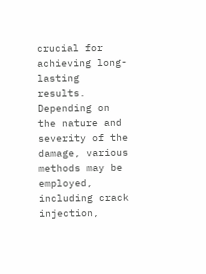crucial for achieving long-lasting results. Depending on the nature and severity of the damage, various methods may be employed, including crack injection,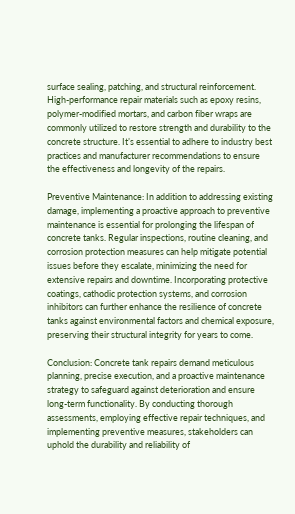surface sealing, patching, and structural reinforcement. High-performance repair materials such as epoxy resins, polymer-modified mortars, and carbon fiber wraps are commonly utilized to restore strength and durability to the concrete structure. It’s essential to adhere to industry best practices and manufacturer recommendations to ensure the effectiveness and longevity of the repairs.

Preventive Maintenance: In addition to addressing existing damage, implementing a proactive approach to preventive maintenance is essential for prolonging the lifespan of concrete tanks. Regular inspections, routine cleaning, and corrosion protection measures can help mitigate potential issues before they escalate, minimizing the need for extensive repairs and downtime. Incorporating protective coatings, cathodic protection systems, and corrosion inhibitors can further enhance the resilience of concrete tanks against environmental factors and chemical exposure, preserving their structural integrity for years to come.

Conclusion: Concrete tank repairs demand meticulous planning, precise execution, and a proactive maintenance strategy to safeguard against deterioration and ensure long-term functionality. By conducting thorough assessments, employing effective repair techniques, and implementing preventive measures, stakeholders can uphold the durability and reliability of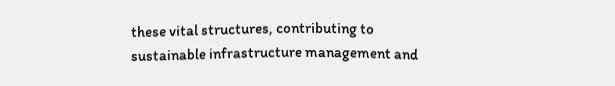these vital structures, contributing to sustainable infrastructure management and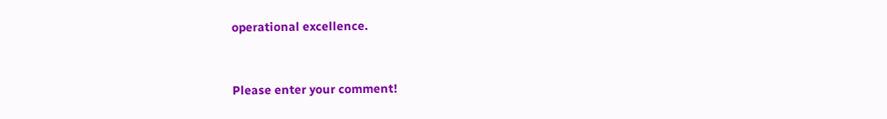operational excellence.


Please enter your comment!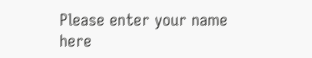Please enter your name here